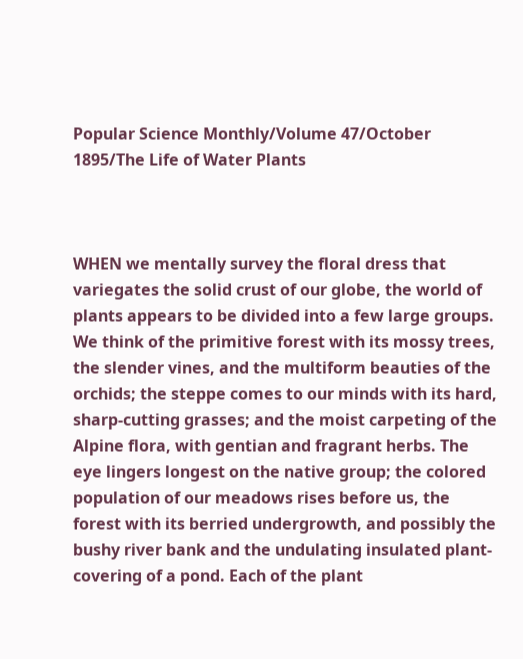Popular Science Monthly/Volume 47/October 1895/The Life of Water Plants



WHEN we mentally survey the floral dress that variegates the solid crust of our globe, the world of plants appears to be divided into a few large groups. We think of the primitive forest with its mossy trees, the slender vines, and the multiform beauties of the orchids; the steppe comes to our minds with its hard, sharp-cutting grasses; and the moist carpeting of the Alpine flora, with gentian and fragrant herbs. The eye lingers longest on the native group; the colored population of our meadows rises before us, the forest with its berried undergrowth, and possibly the bushy river bank and the undulating insulated plant-covering of a pond. Each of the plant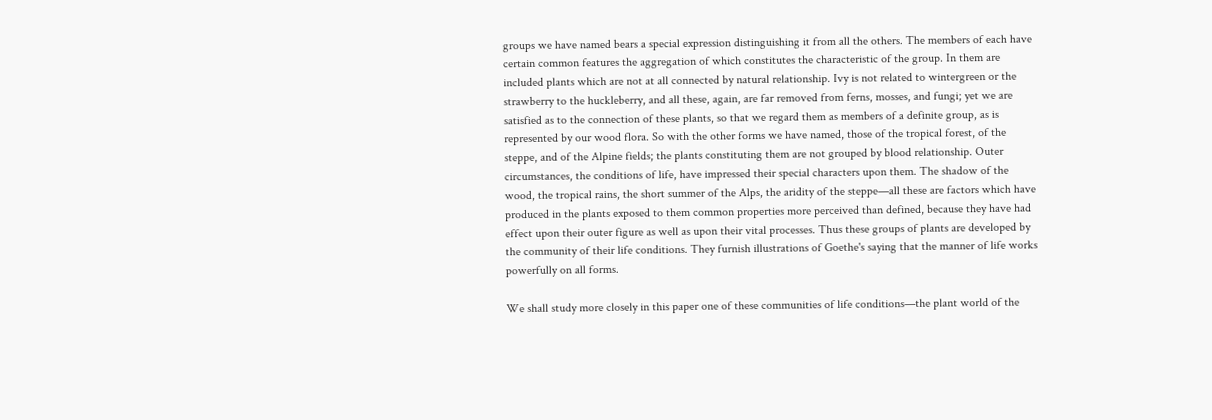groups we have named bears a special expression distinguishing it from all the others. The members of each have certain common features the aggregation of which constitutes the characteristic of the group. In them are included plants which are not at all connected by natural relationship. Ivy is not related to wintergreen or the strawberry to the huckleberry, and all these, again, are far removed from ferns, mosses, and fungi; yet we are satisfied as to the connection of these plants, so that we regard them as members of a definite group, as is represented by our wood flora. So with the other forms we have named, those of the tropical forest, of the steppe, and of the Alpine fields; the plants constituting them are not grouped by blood relationship. Outer circumstances, the conditions of life, have impressed their special characters upon them. The shadow of the wood, the tropical rains, the short summer of the Alps, the aridity of the steppe—all these are factors which have produced in the plants exposed to them common properties more perceived than defined, because they have had effect upon their outer figure as well as upon their vital processes. Thus these groups of plants are developed by the community of their life conditions. They furnish illustrations of Goethe's saying that the manner of life works powerfully on all forms.

We shall study more closely in this paper one of these communities of life conditions—the plant world of the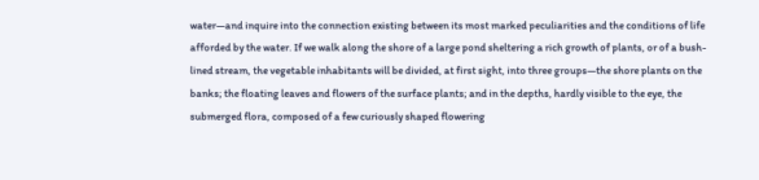water—and inquire into the connection existing between its most marked peculiarities and the conditions of life afforded by the water. If we walk along the shore of a large pond sheltering a rich growth of plants, or of a bush-lined stream, the vegetable inhabitants will be divided, at first sight, into three groups—the shore plants on the banks; the floating leaves and flowers of the surface plants; and in the depths, hardly visible to the eye, the submerged flora, composed of a few curiously shaped flowering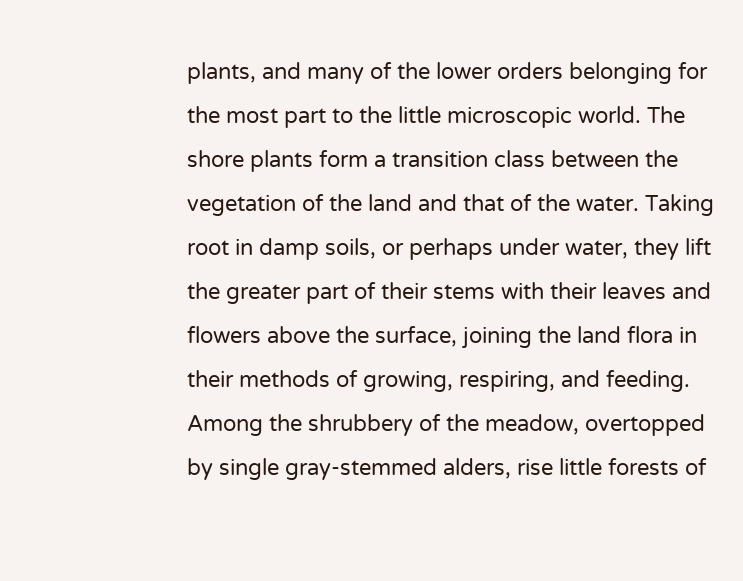plants, and many of the lower orders belonging for the most part to the little microscopic world. The shore plants form a transition class between the vegetation of the land and that of the water. Taking root in damp soils, or perhaps under water, they lift the greater part of their stems with their leaves and flowers above the surface, joining the land flora in their methods of growing, respiring, and feeding. Among the shrubbery of the meadow, overtopped by single gray-stemmed alders, rise little forests of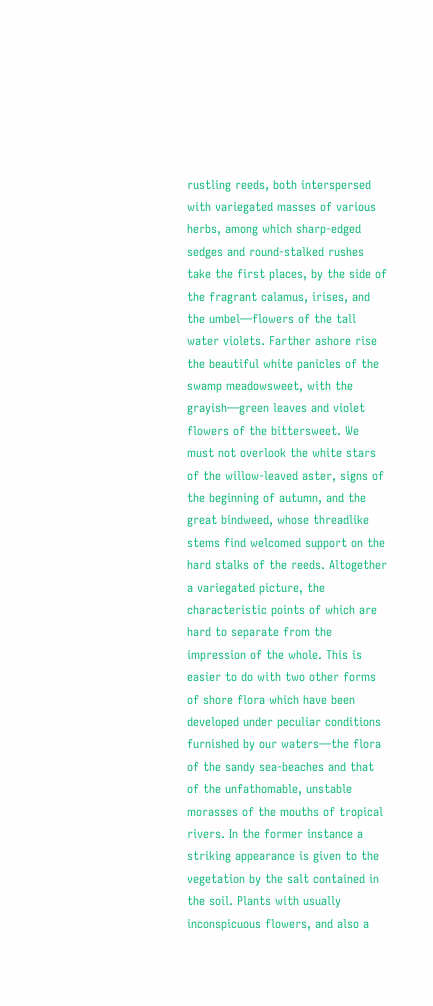rustling reeds, both interspersed with variegated masses of various herbs, among which sharp-edged sedges and round-stalked rushes take the first places, by the side of the fragrant calamus, irises, and the umbel—flowers of the tall water violets. Farther ashore rise the beautiful white panicles of the swamp meadowsweet, with the grayish—green leaves and violet flowers of the bittersweet. We must not overlook the white stars of the willow-leaved aster, signs of the beginning of autumn, and the great bindweed, whose threadlike stems find welcomed support on the hard stalks of the reeds. Altogether a variegated picture, the characteristic points of which are hard to separate from the impression of the whole. This is easier to do with two other forms of shore flora which have been developed under peculiar conditions furnished by our waters—the flora of the sandy sea-beaches and that of the unfathomable, unstable morasses of the mouths of tropical rivers. In the former instance a striking appearance is given to the vegetation by the salt contained in the soil. Plants with usually inconspicuous flowers, and also a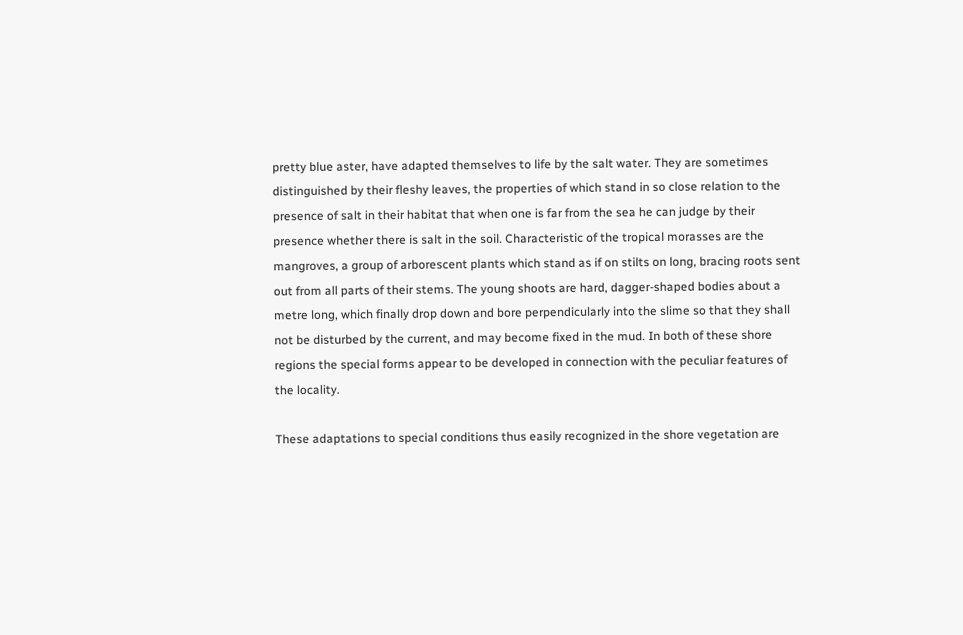pretty blue aster, have adapted themselves to life by the salt water. They are sometimes distinguished by their fleshy leaves, the properties of which stand in so close relation to the presence of salt in their habitat that when one is far from the sea he can judge by their presence whether there is salt in the soil. Characteristic of the tropical morasses are the mangroves, a group of arborescent plants which stand as if on stilts on long, bracing roots sent out from all parts of their stems. The young shoots are hard, dagger-shaped bodies about a metre long, which finally drop down and bore perpendicularly into the slime so that they shall not be disturbed by the current, and may become fixed in the mud. In both of these shore regions the special forms appear to be developed in connection with the peculiar features of the locality.

These adaptations to special conditions thus easily recognized in the shore vegetation are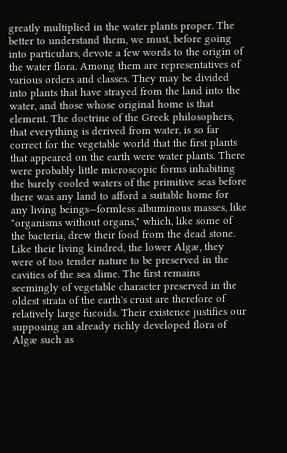greatly multiplied in the water plants proper. The better to understand them, we must, before going into particulars, devote a few words to the origin of the water flora. Among them are representatives of various orders and classes. They may be divided into plants that have strayed from the land into the water, and those whose original home is that element. The doctrine of the Greek philosophers, that everything is derived from water, is so far correct for the vegetable world that the first plants that appeared on the earth were water plants. There were probably little microscopic forms inhabiting the barely cooled waters of the primitive seas before there was any land to afford a suitable home for any living beings—formless albuminous masses, like "organisms without organs," which, like some of the bacteria, drew their food from the dead stone. Like their living kindred, the lower Algæ, they were of too tender nature to be preserved in the cavities of the sea slime. The first remains seemingly of vegetable character preserved in the oldest strata of the earth's crust are therefore of relatively large fucoids. Their existence justifies our supposing an already richly developed flora of Algæ such as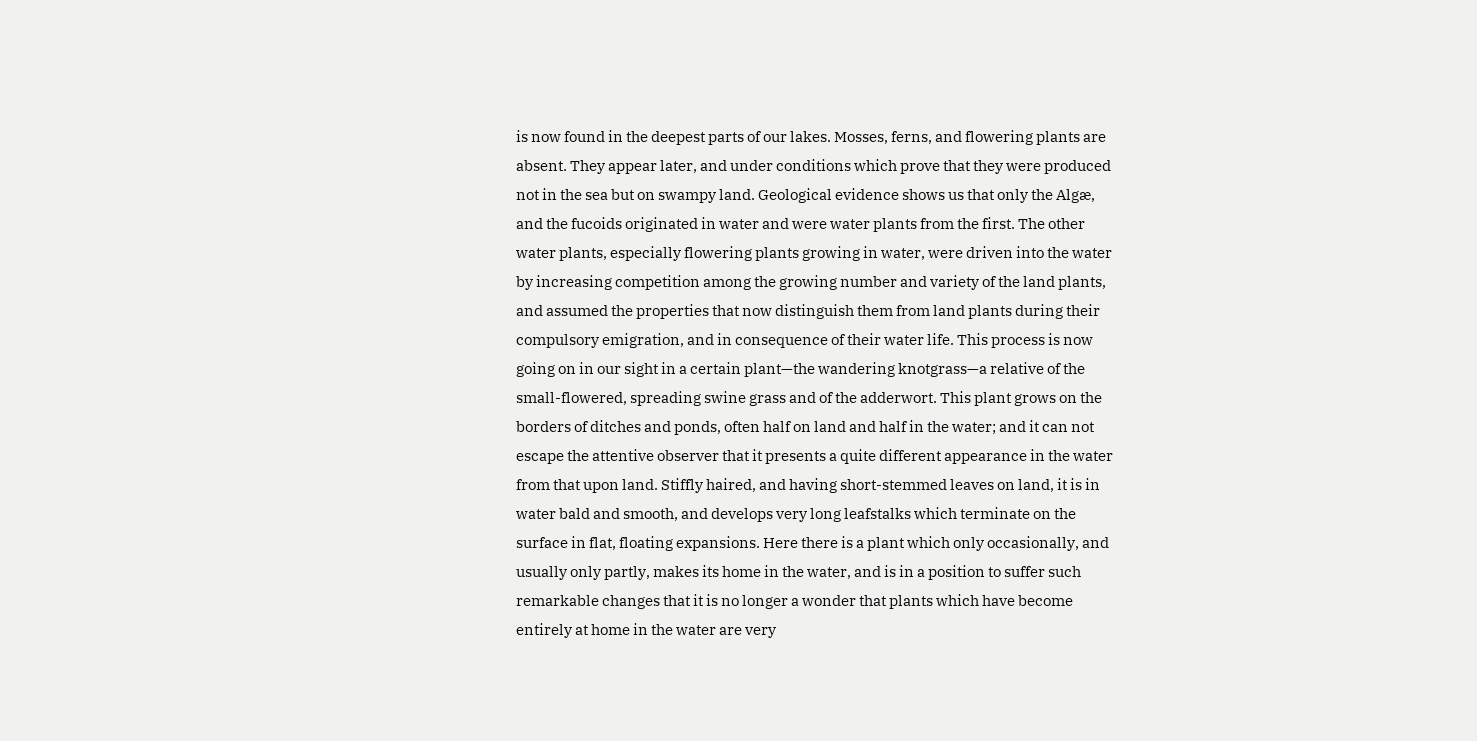is now found in the deepest parts of our lakes. Mosses, ferns, and flowering plants are absent. They appear later, and under conditions which prove that they were produced not in the sea but on swampy land. Geological evidence shows us that only the Algæ, and the fucoids originated in water and were water plants from the first. The other water plants, especially flowering plants growing in water, were driven into the water by increasing competition among the growing number and variety of the land plants, and assumed the properties that now distinguish them from land plants during their compulsory emigration, and in consequence of their water life. This process is now going on in our sight in a certain plant—the wandering knotgrass—a relative of the small-flowered, spreading swine grass and of the adderwort. This plant grows on the borders of ditches and ponds, often half on land and half in the water; and it can not escape the attentive observer that it presents a quite different appearance in the water from that upon land. Stiffly haired, and having short-stemmed leaves on land, it is in water bald and smooth, and develops very long leafstalks which terminate on the surface in flat, floating expansions. Here there is a plant which only occasionally, and usually only partly, makes its home in the water, and is in a position to suffer such remarkable changes that it is no longer a wonder that plants which have become entirely at home in the water are very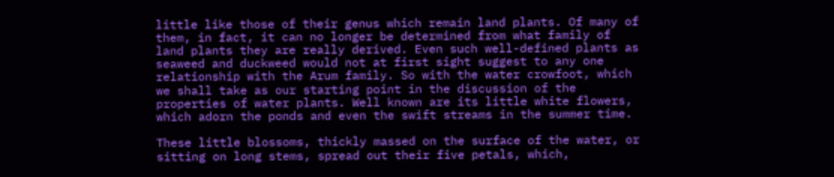little like those of their genus which remain land plants. Of many of them, in fact, it can no longer be determined from what family of land plants they are really derived. Even such well-defined plants as seaweed and duckweed would not at first sight suggest to any one relationship with the Arum family. So with the water crowfoot, which we shall take as our starting point in the discussion of the properties of water plants. Well known are its little white flowers, which adorn the ponds and even the swift streams in the summer time.

These little blossoms, thickly massed on the surface of the water, or sitting on long stems, spread out their five petals, which,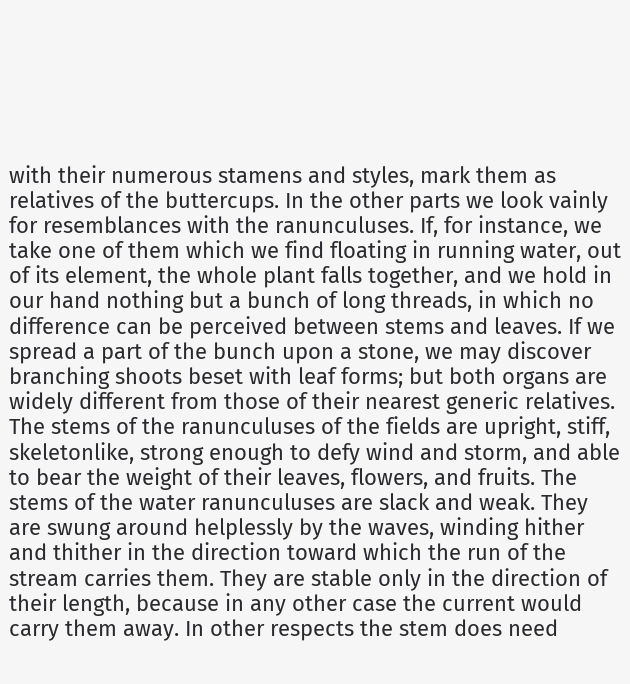with their numerous stamens and styles, mark them as relatives of the buttercups. In the other parts we look vainly for resemblances with the ranunculuses. If, for instance, we take one of them which we find floating in running water, out of its element, the whole plant falls together, and we hold in our hand nothing but a bunch of long threads, in which no difference can be perceived between stems and leaves. If we spread a part of the bunch upon a stone, we may discover branching shoots beset with leaf forms; but both organs are widely different from those of their nearest generic relatives. The stems of the ranunculuses of the fields are upright, stiff, skeletonlike, strong enough to defy wind and storm, and able to bear the weight of their leaves, flowers, and fruits. The stems of the water ranunculuses are slack and weak. They are swung around helplessly by the waves, winding hither and thither in the direction toward which the run of the stream carries them. They are stable only in the direction of their length, because in any other case the current would carry them away. In other respects the stem does need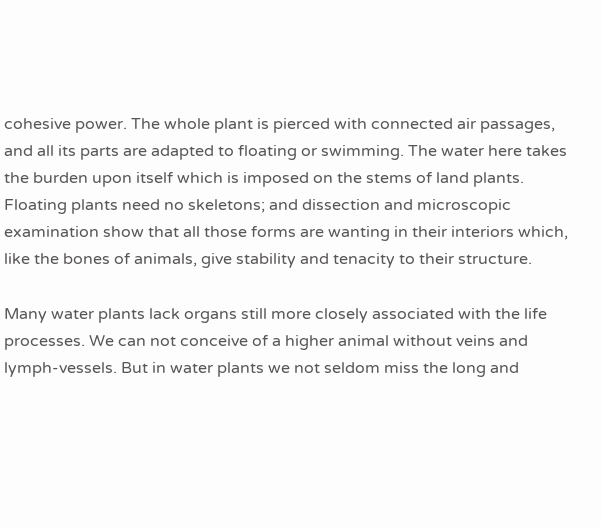cohesive power. The whole plant is pierced with connected air passages, and all its parts are adapted to floating or swimming. The water here takes the burden upon itself which is imposed on the stems of land plants. Floating plants need no skeletons; and dissection and microscopic examination show that all those forms are wanting in their interiors which, like the bones of animals, give stability and tenacity to their structure.

Many water plants lack organs still more closely associated with the life processes. We can not conceive of a higher animal without veins and lymph-vessels. But in water plants we not seldom miss the long and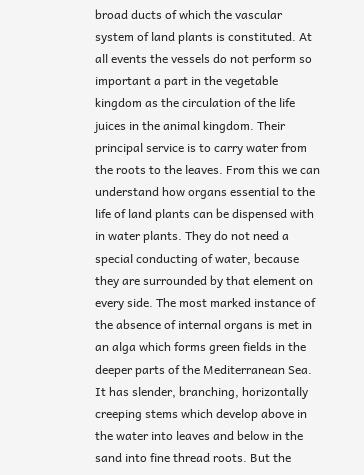broad ducts of which the vascular system of land plants is constituted. At all events the vessels do not perform so important a part in the vegetable kingdom as the circulation of the life juices in the animal kingdom. Their principal service is to carry water from the roots to the leaves. From this we can understand how organs essential to the life of land plants can be dispensed with in water plants. They do not need a special conducting of water, because they are surrounded by that element on every side. The most marked instance of the absence of internal organs is met in an alga which forms green fields in the deeper parts of the Mediterranean Sea. It has slender, branching, horizontally creeping stems which develop above in the water into leaves and below in the sand into fine thread roots. But the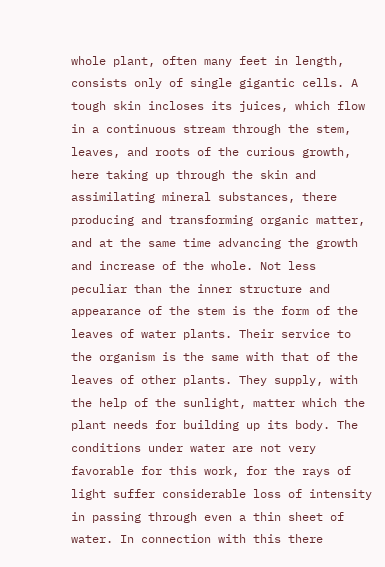whole plant, often many feet in length, consists only of single gigantic cells. A tough skin incloses its juices, which flow in a continuous stream through the stem, leaves, and roots of the curious growth, here taking up through the skin and assimilating mineral substances, there producing and transforming organic matter, and at the same time advancing the growth and increase of the whole. Not less peculiar than the inner structure and appearance of the stem is the form of the leaves of water plants. Their service to the organism is the same with that of the leaves of other plants. They supply, with the help of the sunlight, matter which the plant needs for building up its body. The conditions under water are not very favorable for this work, for the rays of light suffer considerable loss of intensity in passing through even a thin sheet of water. In connection with this there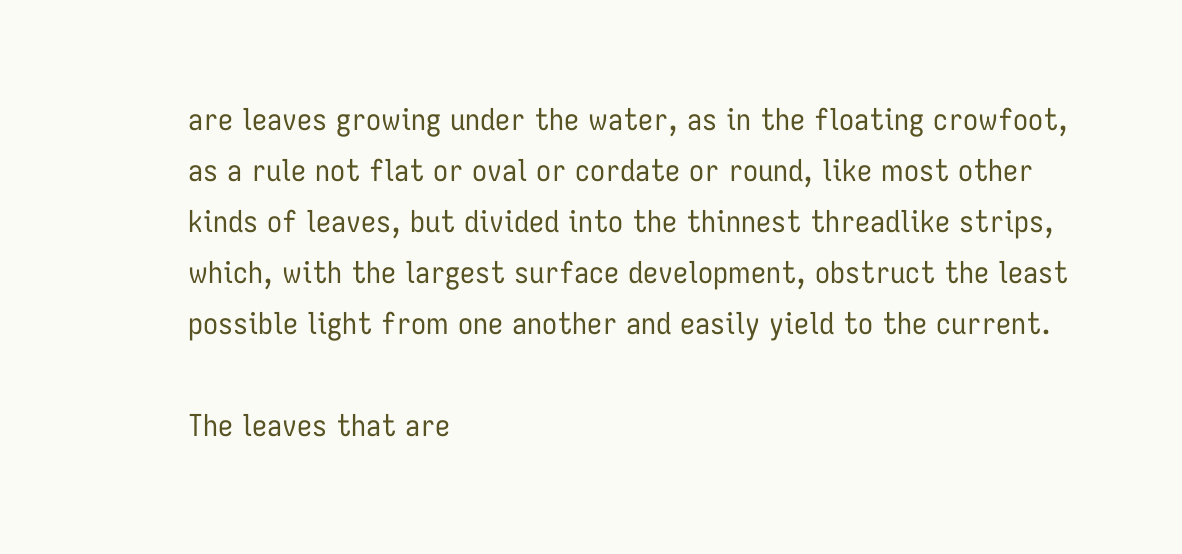are leaves growing under the water, as in the floating crowfoot, as a rule not flat or oval or cordate or round, like most other kinds of leaves, but divided into the thinnest threadlike strips, which, with the largest surface development, obstruct the least possible light from one another and easily yield to the current.

The leaves that are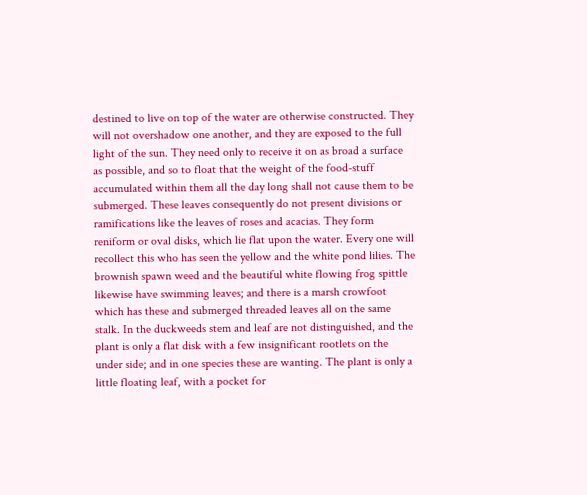destined to live on top of the water are otherwise constructed. They will not overshadow one another, and they are exposed to the full light of the sun. They need only to receive it on as broad a surface as possible, and so to float that the weight of the food-stuff accumulated within them all the day long shall not cause them to be submerged. These leaves consequently do not present divisions or ramifications like the leaves of roses and acacias. They form reniform or oval disks, which lie flat upon the water. Every one will recollect this who has seen the yellow and the white pond lilies. The brownish spawn weed and the beautiful white flowing frog spittle likewise have swimming leaves; and there is a marsh crowfoot which has these and submerged threaded leaves all on the same stalk. In the duckweeds stem and leaf are not distinguished, and the plant is only a flat disk with a few insignificant rootlets on the under side; and in one species these are wanting. The plant is only a little floating leaf, with a pocket for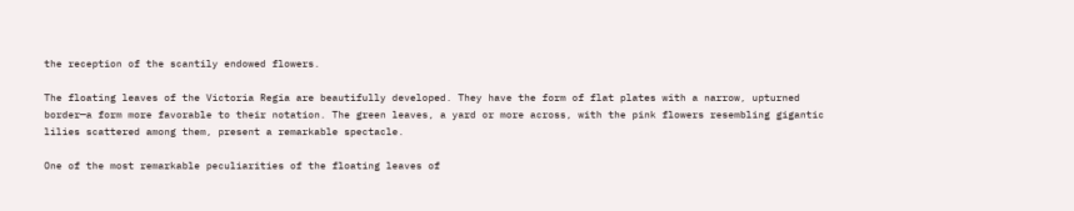the reception of the scantily endowed flowers.

The floating leaves of the Victoria Regia are beautifully developed. They have the form of flat plates with a narrow, upturned border—a form more favorable to their notation. The green leaves, a yard or more across, with the pink flowers resembling gigantic lilies scattered among them, present a remarkable spectacle.

One of the most remarkable peculiarities of the floating leaves of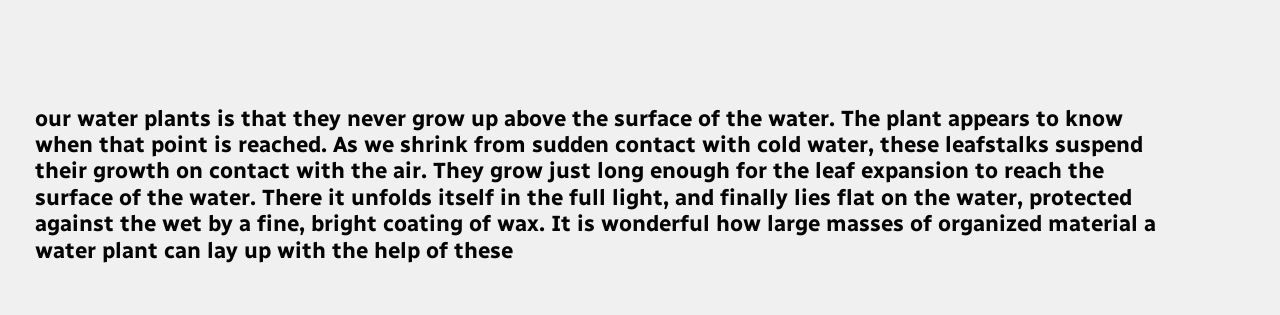our water plants is that they never grow up above the surface of the water. The plant appears to know when that point is reached. As we shrink from sudden contact with cold water, these leafstalks suspend their growth on contact with the air. They grow just long enough for the leaf expansion to reach the surface of the water. There it unfolds itself in the full light, and finally lies flat on the water, protected against the wet by a fine, bright coating of wax. It is wonderful how large masses of organized material a water plant can lay up with the help of these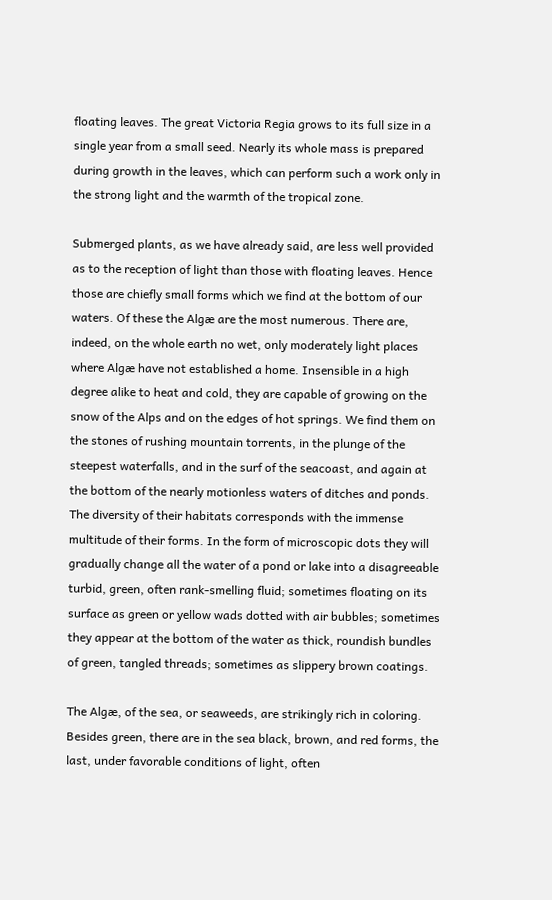floating leaves. The great Victoria Regia grows to its full size in a single year from a small seed. Nearly its whole mass is prepared during growth in the leaves, which can perform such a work only in the strong light and the warmth of the tropical zone.

Submerged plants, as we have already said, are less well provided as to the reception of light than those with floating leaves. Hence those are chiefly small forms which we find at the bottom of our waters. Of these the Algæ are the most numerous. There are, indeed, on the whole earth no wet, only moderately light places where Algæ have not established a home. Insensible in a high degree alike to heat and cold, they are capable of growing on the snow of the Alps and on the edges of hot springs. We find them on the stones of rushing mountain torrents, in the plunge of the steepest waterfalls, and in the surf of the seacoast, and again at the bottom of the nearly motionless waters of ditches and ponds. The diversity of their habitats corresponds with the immense multitude of their forms. In the form of microscopic dots they will gradually change all the water of a pond or lake into a disagreeable turbid, green, often rank-smelling fluid; sometimes floating on its surface as green or yellow wads dotted with air bubbles; sometimes they appear at the bottom of the water as thick, roundish bundles of green, tangled threads; sometimes as slippery brown coatings.

The Algæ, of the sea, or seaweeds, are strikingly rich in coloring. Besides green, there are in the sea black, brown, and red forms, the last, under favorable conditions of light, often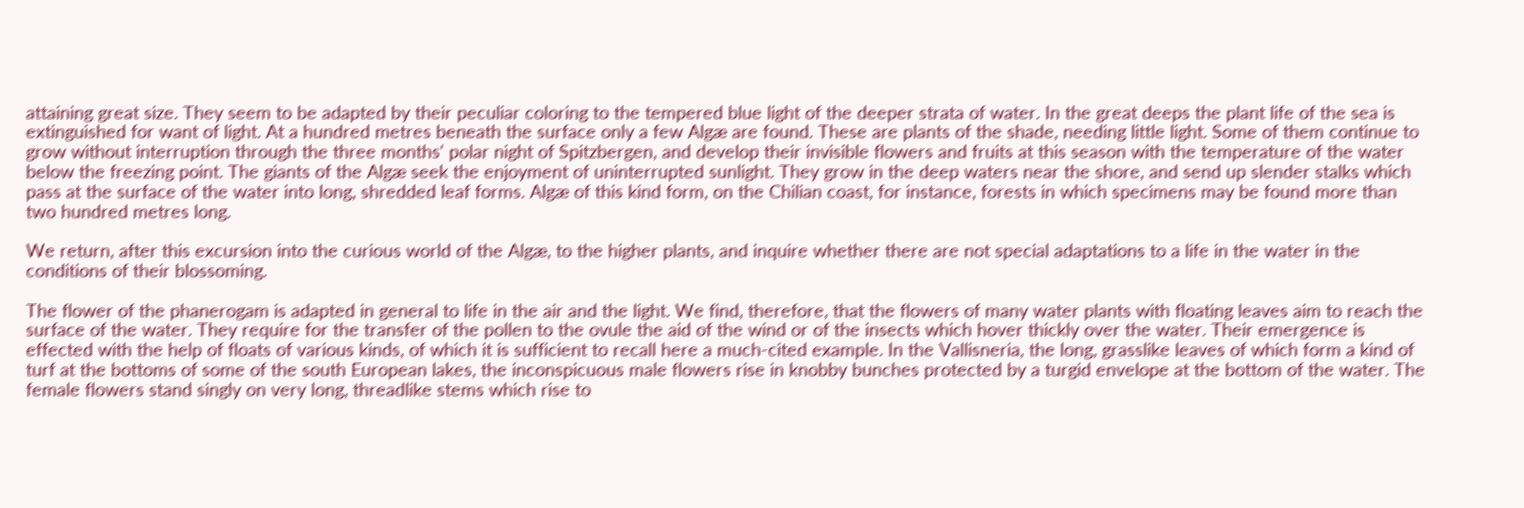attaining great size. They seem to be adapted by their peculiar coloring to the tempered blue light of the deeper strata of water. In the great deeps the plant life of the sea is extinguished for want of light. At a hundred metres beneath the surface only a few Algæ are found. These are plants of the shade, needing little light. Some of them continue to grow without interruption through the three months' polar night of Spitzbergen, and develop their invisible flowers and fruits at this season with the temperature of the water below the freezing point. The giants of the Algæ seek the enjoyment of uninterrupted sunlight. They grow in the deep waters near the shore, and send up slender stalks which pass at the surface of the water into long, shredded leaf forms. Algæ of this kind form, on the Chilian coast, for instance, forests in which specimens may be found more than two hundred metres long.

We return, after this excursion into the curious world of the Algæ, to the higher plants, and inquire whether there are not special adaptations to a life in the water in the conditions of their blossoming.

The flower of the phanerogam is adapted in general to life in the air and the light. We find, therefore, that the flowers of many water plants with floating leaves aim to reach the surface of the water. They require for the transfer of the pollen to the ovule the aid of the wind or of the insects which hover thickly over the water. Their emergence is effected with the help of floats of various kinds, of which it is sufficient to recall here a much-cited example. In the Vallisneria, the long, grasslike leaves of which form a kind of turf at the bottoms of some of the south European lakes, the inconspicuous male flowers rise in knobby bunches protected by a turgid envelope at the bottom of the water. The female flowers stand singly on very long, threadlike stems which rise to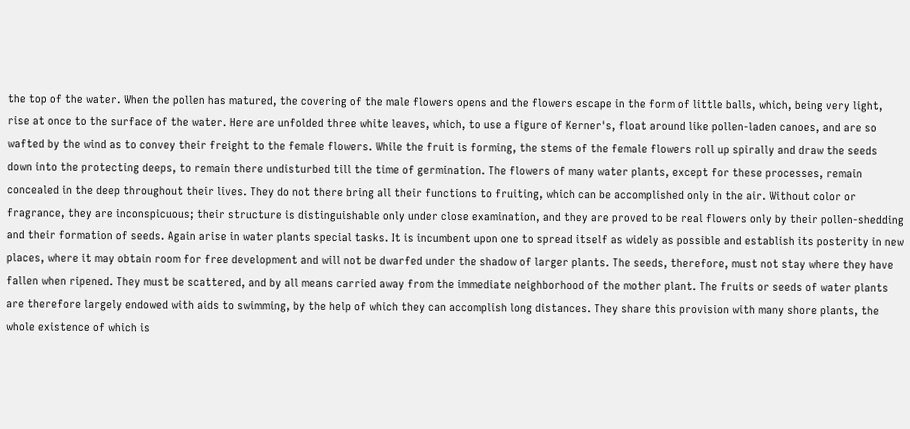the top of the water. When the pollen has matured, the covering of the male flowers opens and the flowers escape in the form of little balls, which, being very light, rise at once to the surface of the water. Here are unfolded three white leaves, which, to use a figure of Kerner's, float around like pollen-laden canoes, and are so wafted by the wind as to convey their freight to the female flowers. While the fruit is forming, the stems of the female flowers roll up spirally and draw the seeds down into the protecting deeps, to remain there undisturbed till the time of germination. The flowers of many water plants, except for these processes, remain concealed in the deep throughout their lives. They do not there bring all their functions to fruiting, which can be accomplished only in the air. Without color or fragrance, they are inconspicuous; their structure is distinguishable only under close examination, and they are proved to be real flowers only by their pollen-shedding and their formation of seeds. Again arise in water plants special tasks. It is incumbent upon one to spread itself as widely as possible and establish its posterity in new places, where it may obtain room for free development and will not be dwarfed under the shadow of larger plants. The seeds, therefore, must not stay where they have fallen when ripened. They must be scattered, and by all means carried away from the immediate neighborhood of the mother plant. The fruits or seeds of water plants are therefore largely endowed with aids to swimming, by the help of which they can accomplish long distances. They share this provision with many shore plants, the whole existence of which is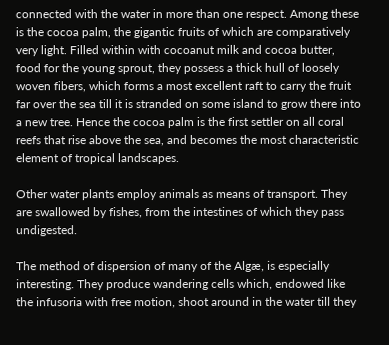connected with the water in more than one respect. Among these is the cocoa palm, the gigantic fruits of which are comparatively very light. Filled within with cocoanut milk and cocoa butter, food for the young sprout, they possess a thick hull of loosely woven fibers, which forms a most excellent raft to carry the fruit far over the sea till it is stranded on some island to grow there into a new tree. Hence the cocoa palm is the first settler on all coral reefs that rise above the sea, and becomes the most characteristic element of tropical landscapes.

Other water plants employ animals as means of transport. They are swallowed by fishes, from the intestines of which they pass undigested.

The method of dispersion of many of the Algæ, is especially interesting. They produce wandering cells which, endowed like the infusoria with free motion, shoot around in the water till they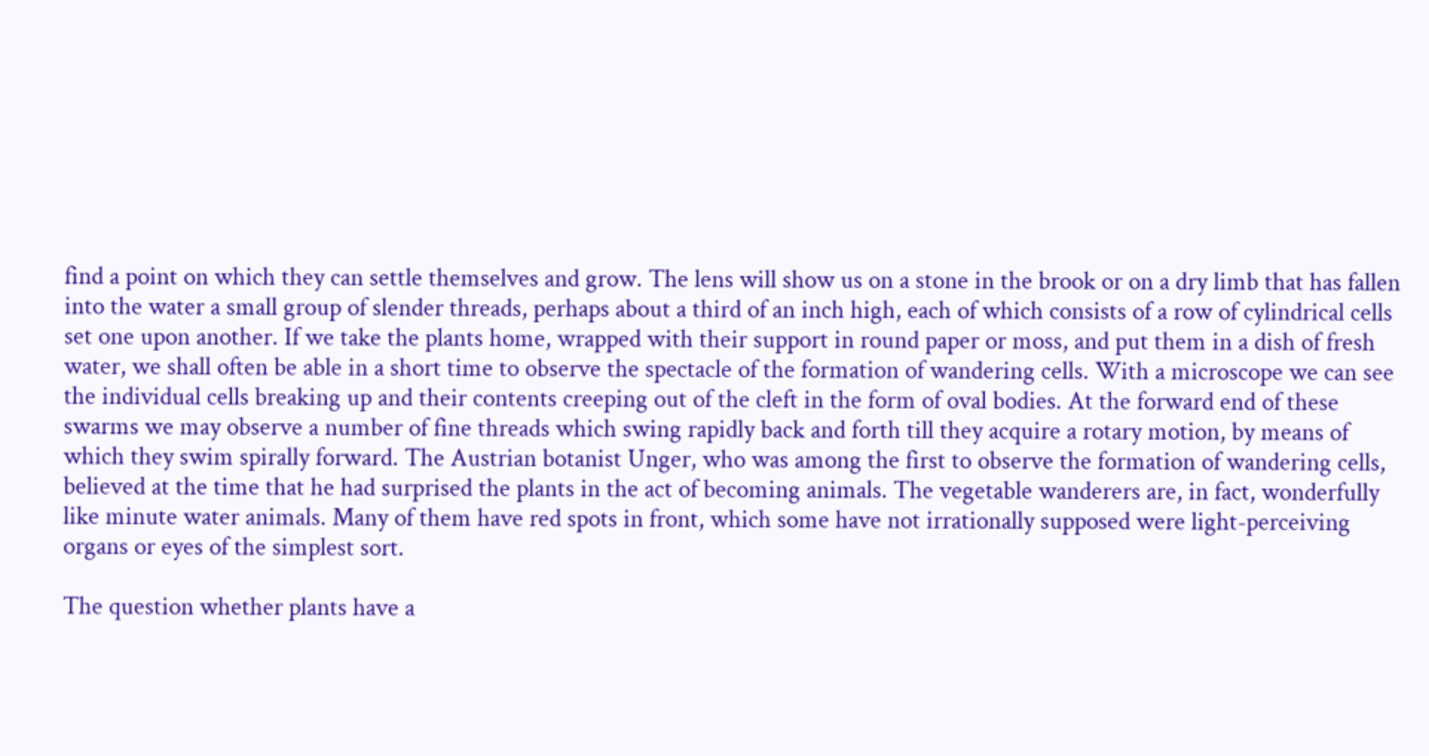find a point on which they can settle themselves and grow. The lens will show us on a stone in the brook or on a dry limb that has fallen into the water a small group of slender threads, perhaps about a third of an inch high, each of which consists of a row of cylindrical cells set one upon another. If we take the plants home, wrapped with their support in round paper or moss, and put them in a dish of fresh water, we shall often be able in a short time to observe the spectacle of the formation of wandering cells. With a microscope we can see the individual cells breaking up and their contents creeping out of the cleft in the form of oval bodies. At the forward end of these swarms we may observe a number of fine threads which swing rapidly back and forth till they acquire a rotary motion, by means of which they swim spirally forward. The Austrian botanist Unger, who was among the first to observe the formation of wandering cells, believed at the time that he had surprised the plants in the act of becoming animals. The vegetable wanderers are, in fact, wonderfully like minute water animals. Many of them have red spots in front, which some have not irrationally supposed were light-perceiving organs or eyes of the simplest sort.

The question whether plants have a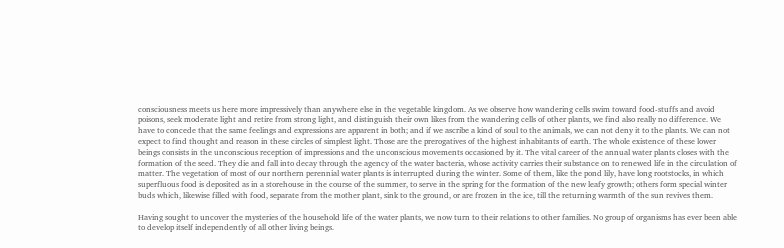consciousness meets us here more impressively than anywhere else in the vegetable kingdom. As we observe how wandering cells swim toward food-stuffs and avoid poisons, seek moderate light and retire from strong light, and distinguish their own likes from the wandering cells of other plants, we find also really no difference. We have to concede that the same feelings and expressions are apparent in both; and if we ascribe a kind of soul to the animals, we can not deny it to the plants. We can not expect to find thought and reason in these circles of simplest light. Those are the prerogatives of the highest inhabitants of earth. The whole existence of these lower beings consists in the unconscious reception of impressions and the unconscious movements occasioned by it. The vital career of the annual water plants closes with the formation of the seed. They die and fall into decay through the agency of the water bacteria, whose activity carries their substance on to renewed life in the circulation of matter. The vegetation of most of our northern perennial water plants is interrupted during the winter. Some of them, like the pond lily, have long rootstocks, in which superfluous food is deposited as in a storehouse in the course of the summer, to serve in the spring for the formation of the new leafy growth; others form special winter buds which, likewise filled with food, separate from the mother plant, sink to the ground, or are frozen in the ice, till the returning warmth of the sun revives them.

Having sought to uncover the mysteries of the household life of the water plants, we now turn to their relations to other families. No group of organisms has ever been able to develop itself independently of all other living beings.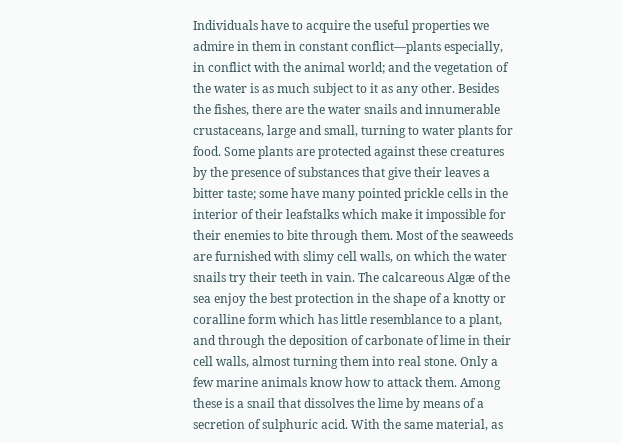Individuals have to acquire the useful properties we admire in them in constant conflict—plants especially, in conflict with the animal world; and the vegetation of the water is as much subject to it as any other. Besides the fishes, there are the water snails and innumerable crustaceans, large and small, turning to water plants for food. Some plants are protected against these creatures by the presence of substances that give their leaves a bitter taste; some have many pointed prickle cells in the interior of their leafstalks which make it impossible for their enemies to bite through them. Most of the seaweeds are furnished with slimy cell walls, on which the water snails try their teeth in vain. The calcareous Algæ of the sea enjoy the best protection in the shape of a knotty or coralline form which has little resemblance to a plant, and through the deposition of carbonate of lime in their cell walls, almost turning them into real stone. Only a few marine animals know how to attack them. Among these is a snail that dissolves the lime by means of a secretion of sulphuric acid. With the same material, as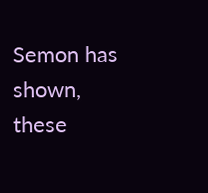Semon has shown, these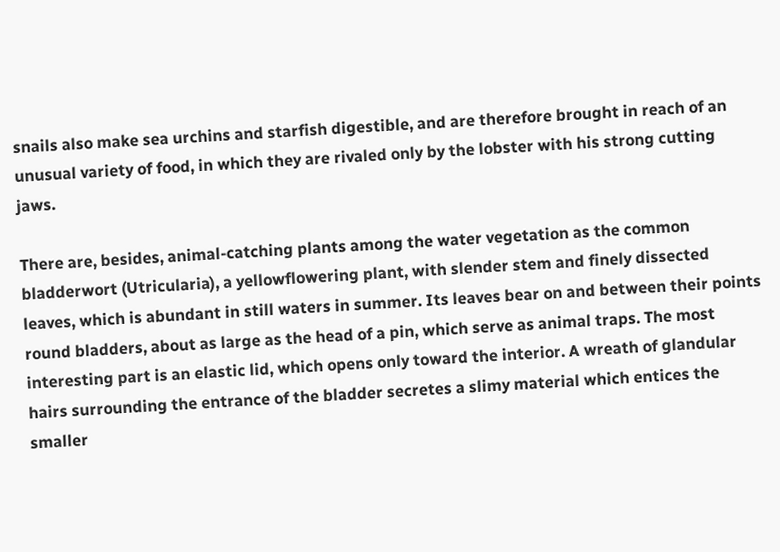snails also make sea urchins and starfish digestible, and are therefore brought in reach of an unusual variety of food, in which they are rivaled only by the lobster with his strong cutting jaws.

There are, besides, animal-catching plants among the water vegetation as the common bladderwort (Utricularia), a yellowflowering plant, with slender stem and finely dissected leaves, which is abundant in still waters in summer. Its leaves bear on and between their points round bladders, about as large as the head of a pin, which serve as animal traps. The most interesting part is an elastic lid, which opens only toward the interior. A wreath of glandular hairs surrounding the entrance of the bladder secretes a slimy material which entices the smaller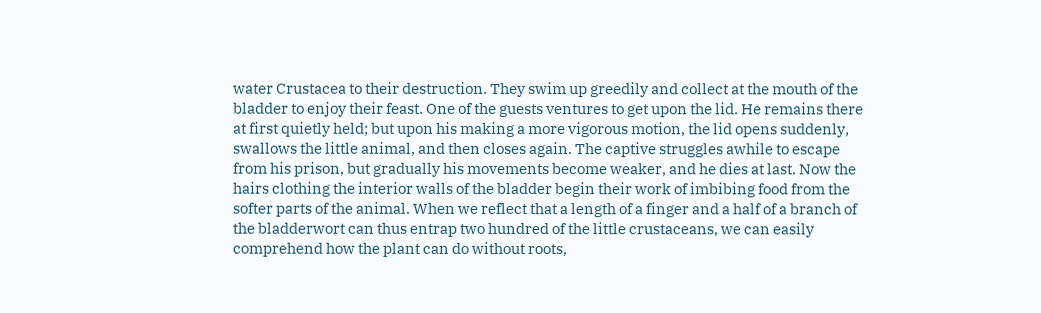water Crustacea to their destruction. They swim up greedily and collect at the mouth of the bladder to enjoy their feast. One of the guests ventures to get upon the lid. He remains there at first quietly held; but upon his making a more vigorous motion, the lid opens suddenly, swallows the little animal, and then closes again. The captive struggles awhile to escape from his prison, but gradually his movements become weaker, and he dies at last. Now the hairs clothing the interior walls of the bladder begin their work of imbibing food from the softer parts of the animal. When we reflect that a length of a finger and a half of a branch of the bladderwort can thus entrap two hundred of the little crustaceans, we can easily comprehend how the plant can do without roots,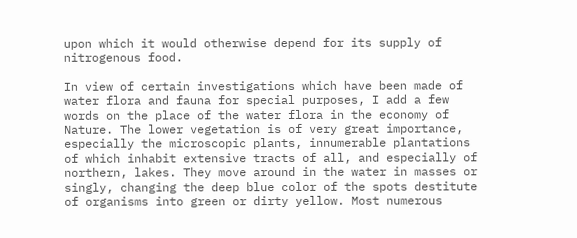upon which it would otherwise depend for its supply of nitrogenous food.

In view of certain investigations which have been made of water flora and fauna for special purposes, I add a few words on the place of the water flora in the economy of Nature. The lower vegetation is of very great importance, especially the microscopic plants, innumerable plantations of which inhabit extensive tracts of all, and especially of northern, lakes. They move around in the water in masses or singly, changing the deep blue color of the spots destitute of organisms into green or dirty yellow. Most numerous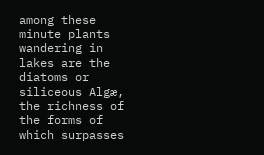among these minute plants wandering in lakes are the diatoms or siliceous Algæ, the richness of the forms of which surpasses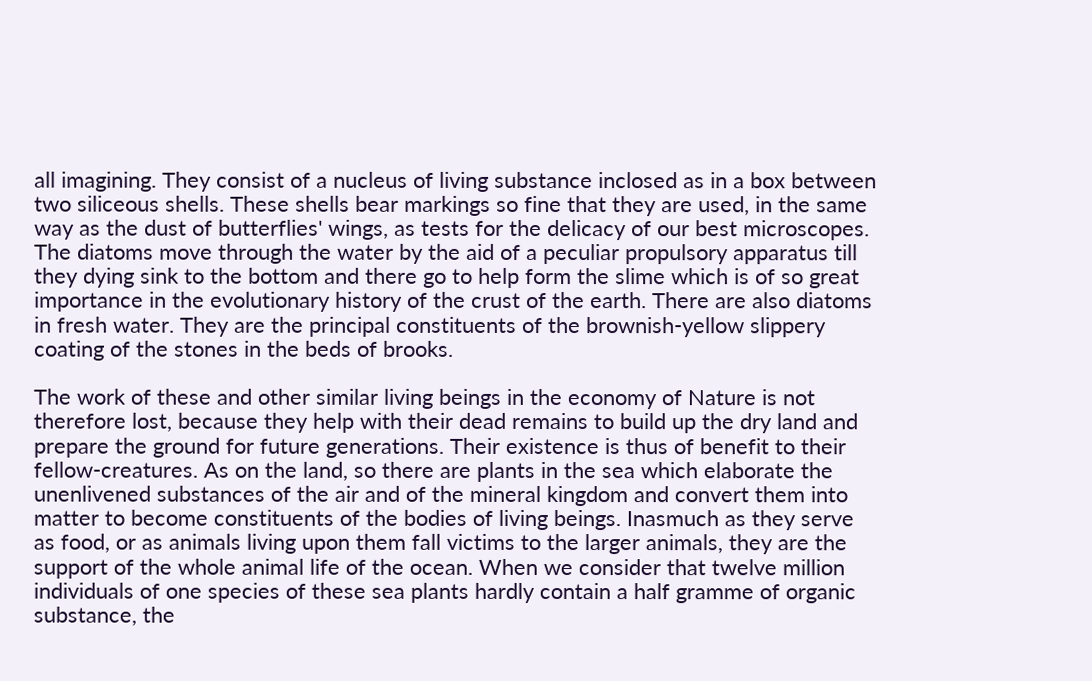all imagining. They consist of a nucleus of living substance inclosed as in a box between two siliceous shells. These shells bear markings so fine that they are used, in the same way as the dust of butterflies' wings, as tests for the delicacy of our best microscopes. The diatoms move through the water by the aid of a peculiar propulsory apparatus till they dying sink to the bottom and there go to help form the slime which is of so great importance in the evolutionary history of the crust of the earth. There are also diatoms in fresh water. They are the principal constituents of the brownish-yellow slippery coating of the stones in the beds of brooks.

The work of these and other similar living beings in the economy of Nature is not therefore lost, because they help with their dead remains to build up the dry land and prepare the ground for future generations. Their existence is thus of benefit to their fellow-creatures. As on the land, so there are plants in the sea which elaborate the unenlivened substances of the air and of the mineral kingdom and convert them into matter to become constituents of the bodies of living beings. Inasmuch as they serve as food, or as animals living upon them fall victims to the larger animals, they are the support of the whole animal life of the ocean. When we consider that twelve million individuals of one species of these sea plants hardly contain a half gramme of organic substance, the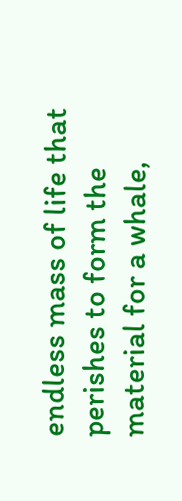endless mass of life that perishes to form the material for a whale,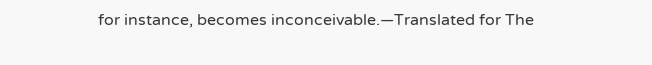for instance, becomes inconceivable.—Translated for The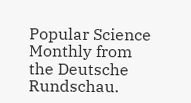Popular Science Monthly from the Deutsche Rundschau.